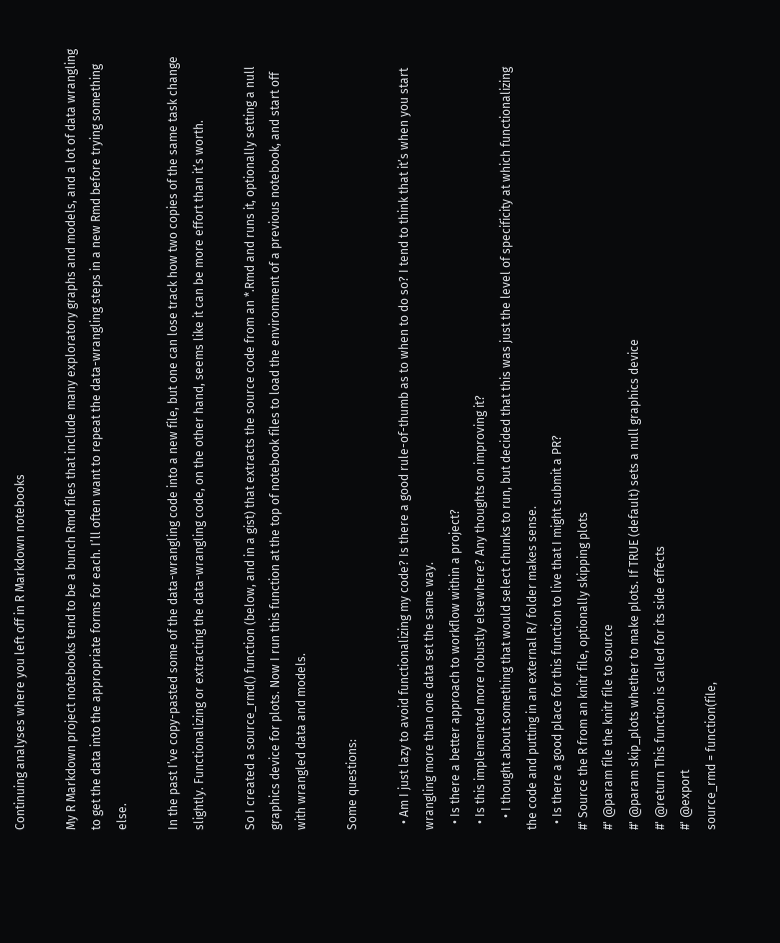Continuing analyses where you left off in R Markdown notebooks

My R Markdown project notebooks tend to be a bunch Rmd files that include many exploratory graphs and models, and a lot of data wrangling to get the data into the appropriate forms for each. I’ll often want to repeat the data-wrangling steps in a new Rmd before trying something else.

In the past I’ve copy-pasted some of the data-wrangling code into a new file, but one can lose track how two copies of the same task change slightly. Functionalizing or extracting the data-wrangling code, on the other hand, seems like it can be more effort than it’s worth.

So I created a source_rmd() function (below, and in a gist) that extracts the source code from an *.Rmd and runs it, optionally setting a null graphics device for plots. Now I run this function at the top of notebook files to load the environment of a previous notebook, and start off with wrangled data and models.

Some questions:

  • Am I just lazy to avoid functionalizing my code? Is there a good rule-of-thumb as to when to do so? I tend to think that it’s when you start wrangling more than one data set the same way.
  • Is there a better approach to workflow within a project?
  • Is this implemented more robustly elsewhere? Any thoughts on improving it?
    • I thought about something that would select chunks to run, but decided that this was just the level of specificity at which functionalizing the code and putting in an external R/ folder makes sense.
  • Is there a good place for this function to live that I might submit a PR?
#' Source the R from an knitr file, optionally skipping plots
#' @param file the knitr file to source
#' @param skip_plots whether to make plots. If TRUE (default) sets a null graphics device
#' @return This function is called for its side effects
#' @export
source_rmd = function(file,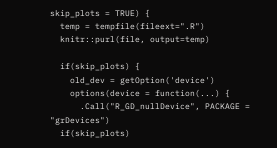skip_plots = TRUE) {
  temp = tempfile(fileext=".R")
  knitr::purl(file, output=temp)

  if(skip_plots) {
    old_dev = getOption('device')
    options(device = function(...) {
      .Call("R_GD_nullDevice", PACKAGE = "grDevices")
  if(skip_plots)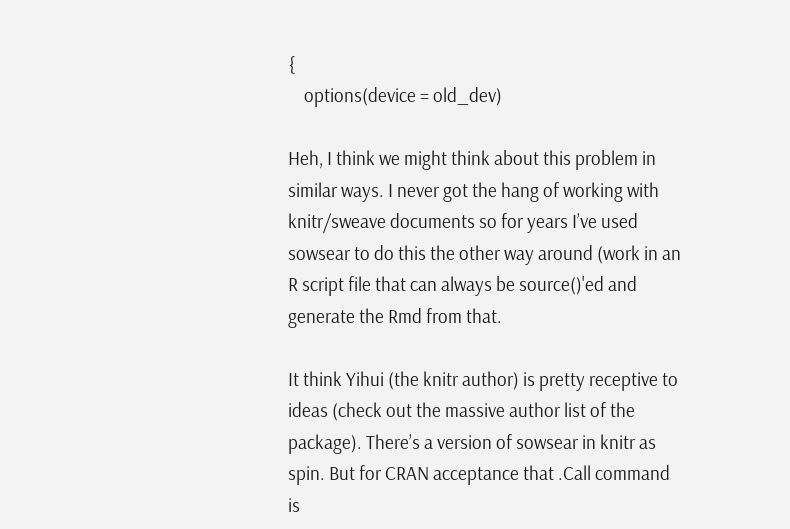{
    options(device = old_dev)

Heh, I think we might think about this problem in similar ways. I never got the hang of working with knitr/sweave documents so for years I’ve used sowsear to do this the other way around (work in an R script file that can always be source()'ed and generate the Rmd from that.

It think Yihui (the knitr author) is pretty receptive to ideas (check out the massive author list of the package). There’s a version of sowsear in knitr as spin. But for CRAN acceptance that .Call command is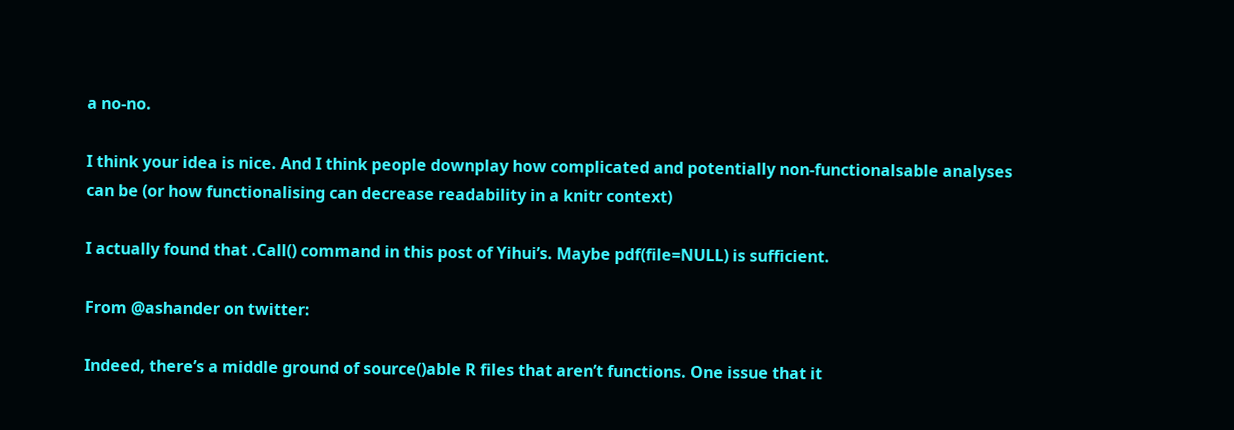a no-no.

I think your idea is nice. And I think people downplay how complicated and potentially non-functionalsable analyses can be (or how functionalising can decrease readability in a knitr context)

I actually found that .Call() command in this post of Yihui’s. Maybe pdf(file=NULL) is sufficient.

From @ashander on twitter:

Indeed, there’s a middle ground of source()able R files that aren’t functions. One issue that it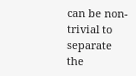can be non-trivial to separate the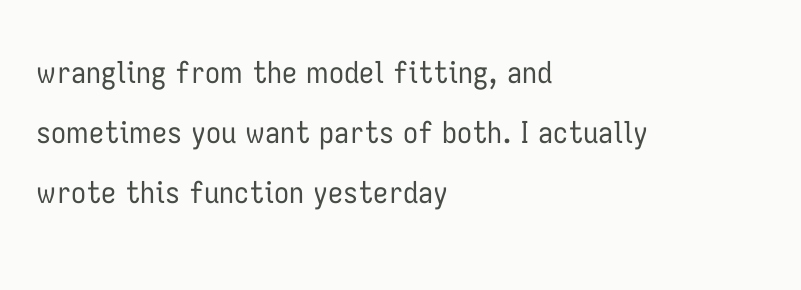wrangling from the model fitting, and sometimes you want parts of both. I actually wrote this function yesterday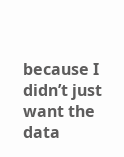because I didn’t just want the data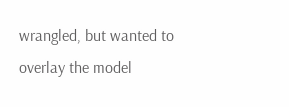wrangled, but wanted to overlay the model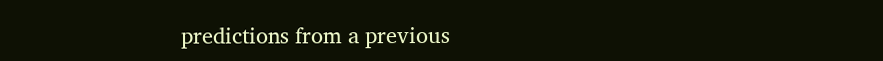predictions from a previous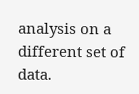analysis on a different set of data.